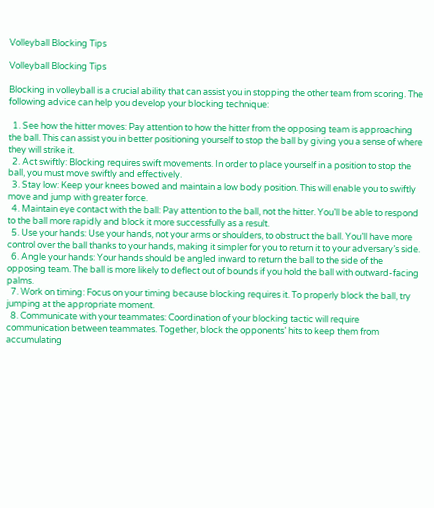Volleyball Blocking Tips

Volleyball Blocking Tips

Blocking in volleyball is a crucial ability that can assist you in stopping the other team from scoring. The following advice can help you develop your blocking technique:

  1. See how the hitter moves: Pay attention to how the hitter from the opposing team is approaching the ball. This can assist you in better positioning yourself to stop the ball by giving you a sense of where they will strike it.
  2. Act swiftly: Blocking requires swift movements. In order to place yourself in a position to stop the ball, you must move swiftly and effectively.
  3. Stay low: Keep your knees bowed and maintain a low body position. This will enable you to swiftly move and jump with greater force.
  4. Maintain eye contact with the ball: Pay attention to the ball, not the hitter. You’ll be able to respond to the ball more rapidly and block it more successfully as a result.
  5. Use your hands: Use your hands, not your arms or shoulders, to obstruct the ball. You’ll have more control over the ball thanks to your hands, making it simpler for you to return it to your adversary’s side.
  6. Angle your hands: Your hands should be angled inward to return the ball to the side of the opposing team. The ball is more likely to deflect out of bounds if you hold the ball with outward-facing palms.
  7. Work on timing: Focus on your timing because blocking requires it. To properly block the ball, try jumping at the appropriate moment.
  8. Communicate with your teammates: Coordination of your blocking tactic will require communication between teammates. Together, block the opponents’ hits to keep them from accumulating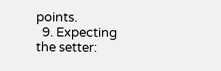points.
  9. Expecting the setter: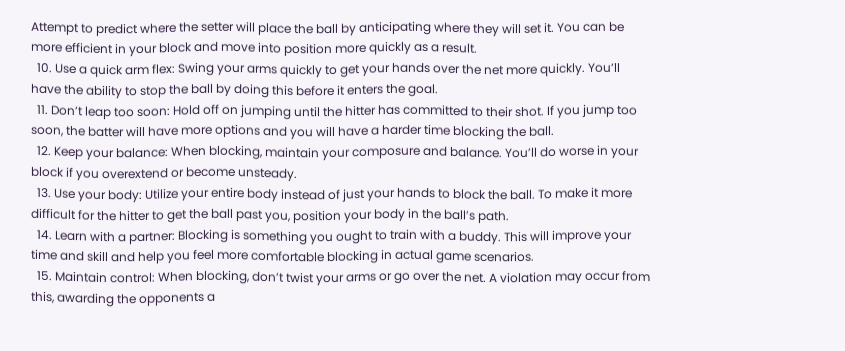Attempt to predict where the setter will place the ball by anticipating where they will set it. You can be more efficient in your block and move into position more quickly as a result.
  10. Use a quick arm flex: Swing your arms quickly to get your hands over the net more quickly. You’ll have the ability to stop the ball by doing this before it enters the goal.
  11. Don’t leap too soon: Hold off on jumping until the hitter has committed to their shot. If you jump too soon, the batter will have more options and you will have a harder time blocking the ball.
  12. Keep your balance: When blocking, maintain your composure and balance. You’ll do worse in your block if you overextend or become unsteady.
  13. Use your body: Utilize your entire body instead of just your hands to block the ball. To make it more difficult for the hitter to get the ball past you, position your body in the ball’s path.
  14. Learn with a partner: Blocking is something you ought to train with a buddy. This will improve your time and skill and help you feel more comfortable blocking in actual game scenarios.
  15. Maintain control: When blocking, don’t twist your arms or go over the net. A violation may occur from this, awarding the opponents a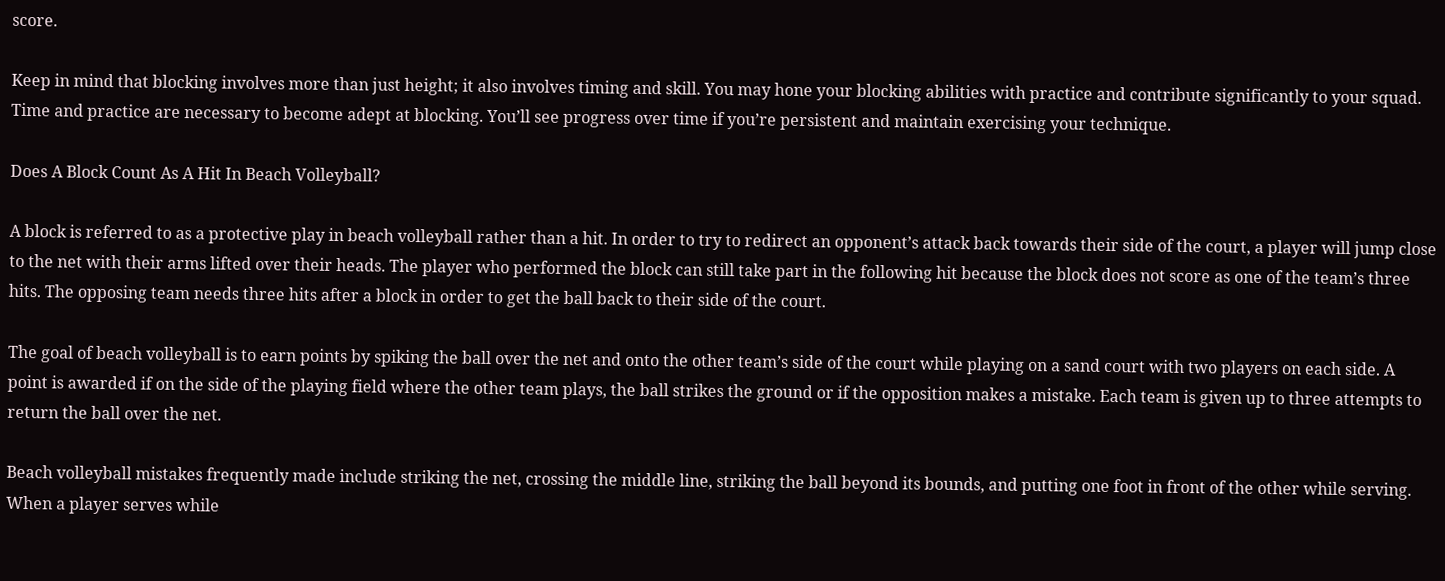score.

Keep in mind that blocking involves more than just height; it also involves timing and skill. You may hone your blocking abilities with practice and contribute significantly to your squad. Time and practice are necessary to become adept at blocking. You’ll see progress over time if you’re persistent and maintain exercising your technique.

Does A Block Count As A Hit In Beach Volleyball?

A block is referred to as a protective play in beach volleyball rather than a hit. In order to try to redirect an opponent’s attack back towards their side of the court, a player will jump close to the net with their arms lifted over their heads. The player who performed the block can still take part in the following hit because the block does not score as one of the team’s three hits. The opposing team needs three hits after a block in order to get the ball back to their side of the court.

The goal of beach volleyball is to earn points by spiking the ball over the net and onto the other team’s side of the court while playing on a sand court with two players on each side. A point is awarded if on the side of the playing field where the other team plays, the ball strikes the ground or if the opposition makes a mistake. Each team is given up to three attempts to return the ball over the net.

Beach volleyball mistakes frequently made include striking the net, crossing the middle line, striking the ball beyond its bounds, and putting one foot in front of the other while serving. When a player serves while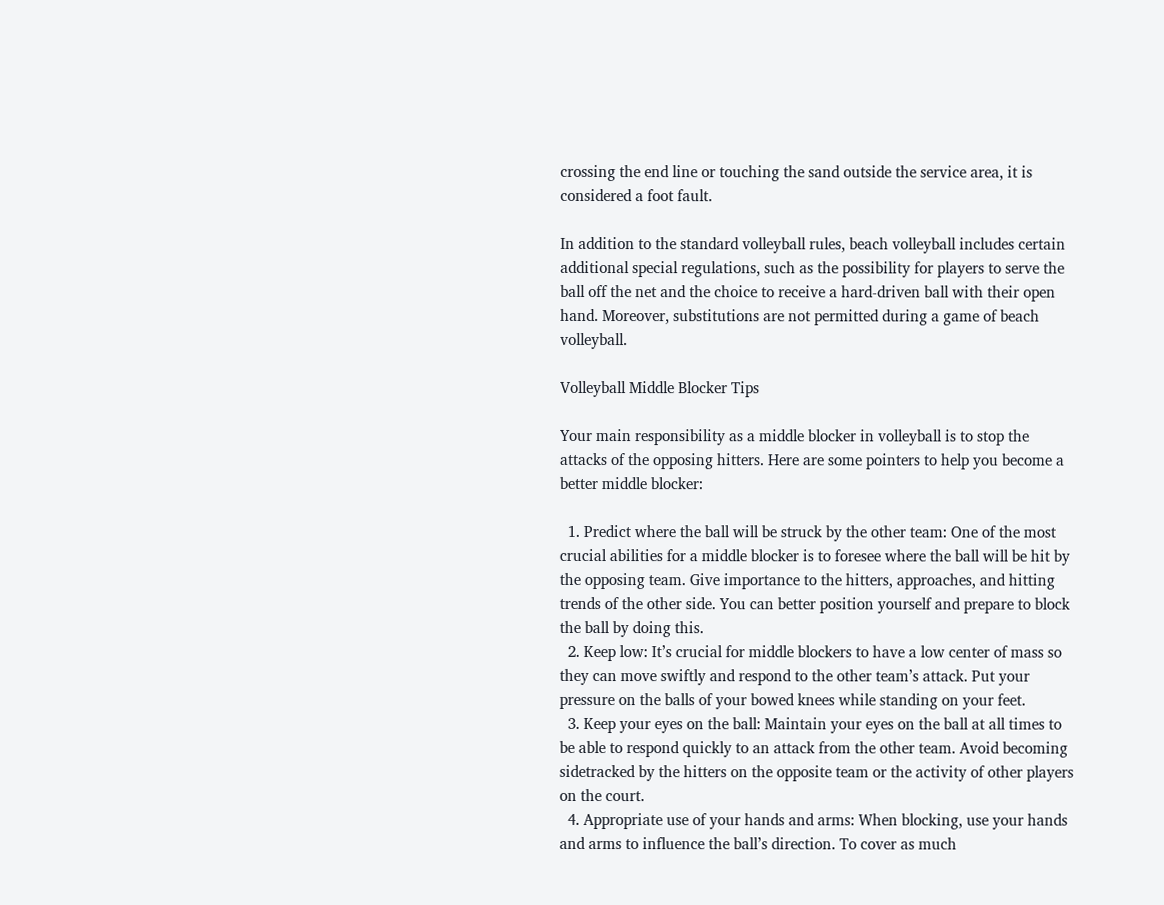crossing the end line or touching the sand outside the service area, it is considered a foot fault.

In addition to the standard volleyball rules, beach volleyball includes certain additional special regulations, such as the possibility for players to serve the ball off the net and the choice to receive a hard-driven ball with their open hand. Moreover, substitutions are not permitted during a game of beach volleyball.

Volleyball Middle Blocker Tips

Your main responsibility as a middle blocker in volleyball is to stop the attacks of the opposing hitters. Here are some pointers to help you become a better middle blocker:

  1. Predict where the ball will be struck by the other team: One of the most crucial abilities for a middle blocker is to foresee where the ball will be hit by the opposing team. Give importance to the hitters, approaches, and hitting trends of the other side. You can better position yourself and prepare to block the ball by doing this.
  2. Keep low: It’s crucial for middle blockers to have a low center of mass so they can move swiftly and respond to the other team’s attack. Put your pressure on the balls of your bowed knees while standing on your feet.
  3. Keep your eyes on the ball: Maintain your eyes on the ball at all times to be able to respond quickly to an attack from the other team. Avoid becoming sidetracked by the hitters on the opposite team or the activity of other players on the court.
  4. Appropriate use of your hands and arms: When blocking, use your hands and arms to influence the ball’s direction. To cover as much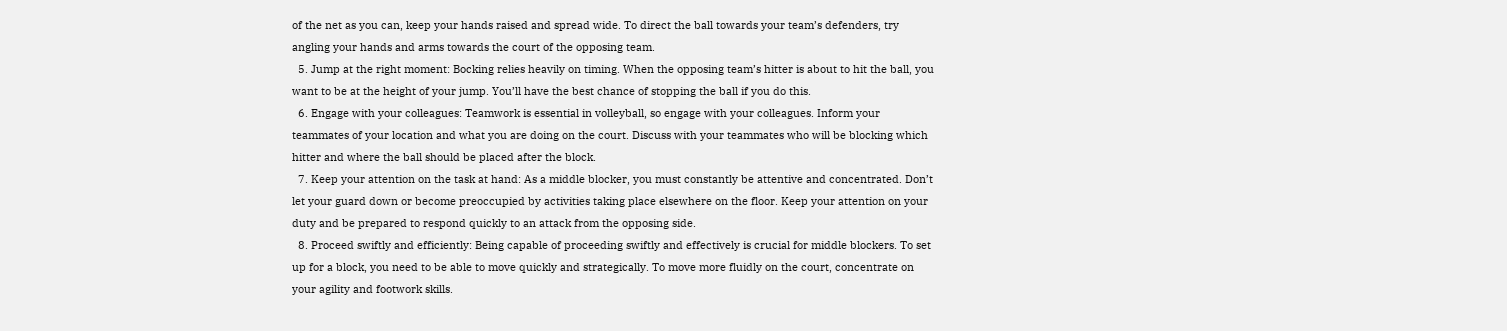of the net as you can, keep your hands raised and spread wide. To direct the ball towards your team’s defenders, try angling your hands and arms towards the court of the opposing team.
  5. Jump at the right moment: Bocking relies heavily on timing. When the opposing team’s hitter is about to hit the ball, you want to be at the height of your jump. You’ll have the best chance of stopping the ball if you do this.
  6. Engage with your colleagues: Teamwork is essential in volleyball, so engage with your colleagues. Inform your teammates of your location and what you are doing on the court. Discuss with your teammates who will be blocking which hitter and where the ball should be placed after the block.
  7. Keep your attention on the task at hand: As a middle blocker, you must constantly be attentive and concentrated. Don’t let your guard down or become preoccupied by activities taking place elsewhere on the floor. Keep your attention on your duty and be prepared to respond quickly to an attack from the opposing side.
  8. Proceed swiftly and efficiently: Being capable of proceeding swiftly and effectively is crucial for middle blockers. To set up for a block, you need to be able to move quickly and strategically. To move more fluidly on the court, concentrate on your agility and footwork skills.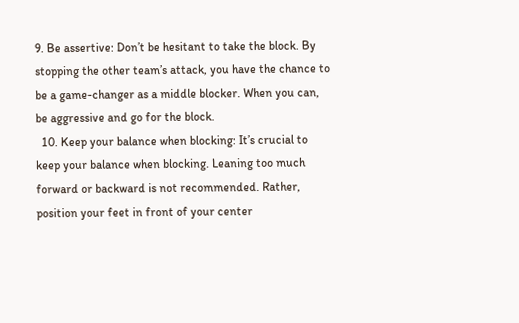9. Be assertive: Don’t be hesitant to take the block. By stopping the other team’s attack, you have the chance to be a game-changer as a middle blocker. When you can, be aggressive and go for the block.
  10. Keep your balance when blocking: It’s crucial to keep your balance when blocking. Leaning too much forward or backward is not recommended. Rather, position your feet in front of your center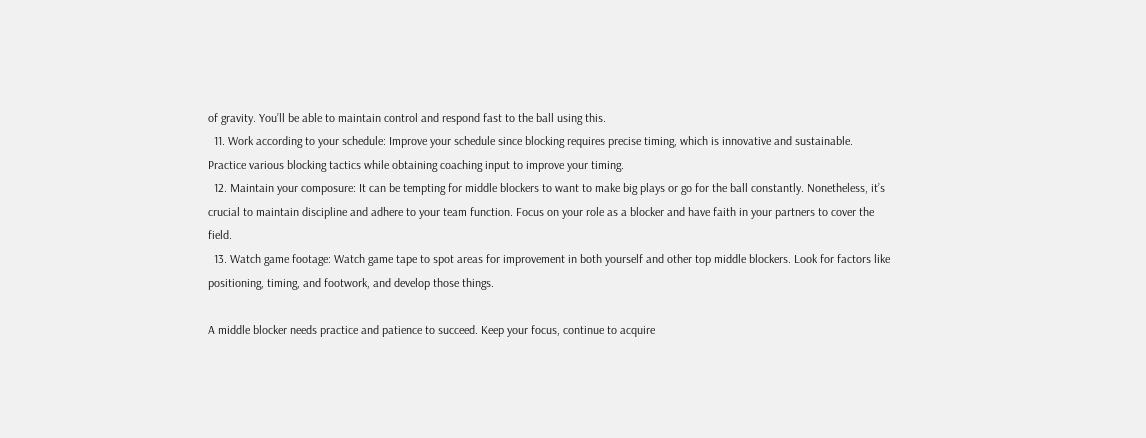of gravity. You’ll be able to maintain control and respond fast to the ball using this.
  11. Work according to your schedule: Improve your schedule since blocking requires precise timing, which is innovative and sustainable. Practice various blocking tactics while obtaining coaching input to improve your timing.
  12. Maintain your composure: It can be tempting for middle blockers to want to make big plays or go for the ball constantly. Nonetheless, it’s crucial to maintain discipline and adhere to your team function. Focus on your role as a blocker and have faith in your partners to cover the field.
  13. Watch game footage: Watch game tape to spot areas for improvement in both yourself and other top middle blockers. Look for factors like positioning, timing, and footwork, and develop those things.

A middle blocker needs practice and patience to succeed. Keep your focus, continue to acquire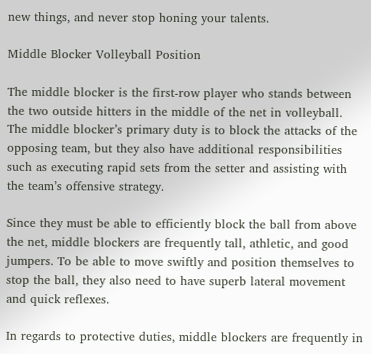new things, and never stop honing your talents.

Middle Blocker Volleyball Position

The middle blocker is the first-row player who stands between the two outside hitters in the middle of the net in volleyball. The middle blocker’s primary duty is to block the attacks of the opposing team, but they also have additional responsibilities such as executing rapid sets from the setter and assisting with the team’s offensive strategy.

Since they must be able to efficiently block the ball from above the net, middle blockers are frequently tall, athletic, and good jumpers. To be able to move swiftly and position themselves to stop the ball, they also need to have superb lateral movement and quick reflexes.

In regards to protective duties, middle blockers are frequently in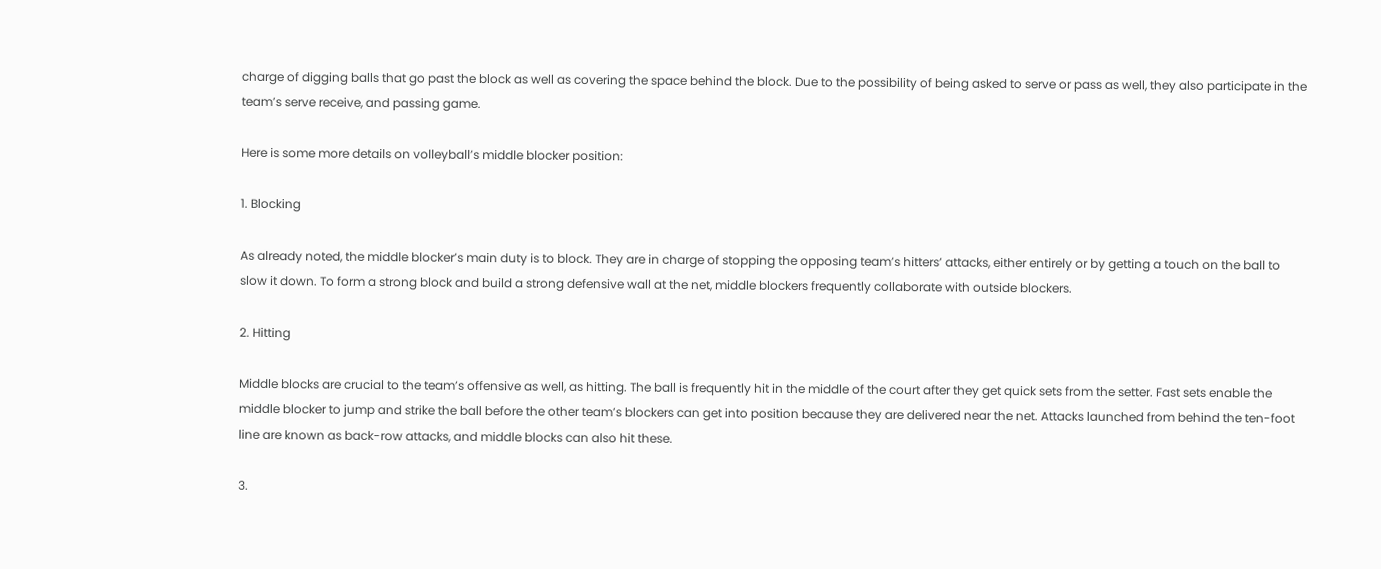charge of digging balls that go past the block as well as covering the space behind the block. Due to the possibility of being asked to serve or pass as well, they also participate in the team’s serve receive, and passing game.

Here is some more details on volleyball’s middle blocker position:

1. Blocking

As already noted, the middle blocker’s main duty is to block. They are in charge of stopping the opposing team’s hitters’ attacks, either entirely or by getting a touch on the ball to slow it down. To form a strong block and build a strong defensive wall at the net, middle blockers frequently collaborate with outside blockers.

2. Hitting

Middle blocks are crucial to the team’s offensive as well, as hitting. The ball is frequently hit in the middle of the court after they get quick sets from the setter. Fast sets enable the middle blocker to jump and strike the ball before the other team’s blockers can get into position because they are delivered near the net. Attacks launched from behind the ten-foot line are known as back-row attacks, and middle blocks can also hit these.

3.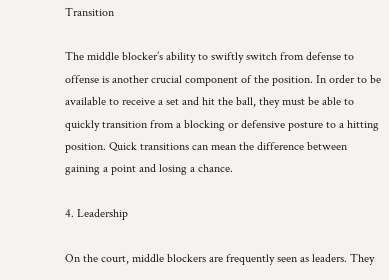Transition

The middle blocker’s ability to swiftly switch from defense to offense is another crucial component of the position. In order to be available to receive a set and hit the ball, they must be able to quickly transition from a blocking or defensive posture to a hitting position. Quick transitions can mean the difference between gaining a point and losing a chance.

4. Leadership

On the court, middle blockers are frequently seen as leaders. They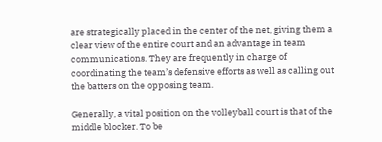are strategically placed in the center of the net, giving them a clear view of the entire court and an advantage in team communications. They are frequently in charge of coordinating the team’s defensive efforts as well as calling out the batters on the opposing team.

Generally, a vital position on the volleyball court is that of the middle blocker. To be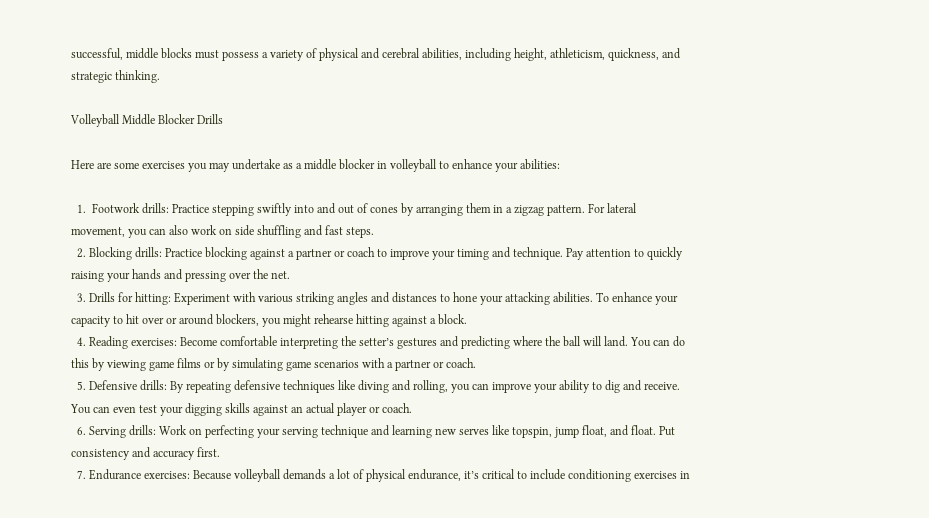successful, middle blocks must possess a variety of physical and cerebral abilities, including height, athleticism, quickness, and strategic thinking.

Volleyball Middle Blocker Drills

Here are some exercises you may undertake as a middle blocker in volleyball to enhance your abilities:

  1.  Footwork drills: Practice stepping swiftly into and out of cones by arranging them in a zigzag pattern. For lateral movement, you can also work on side shuffling and fast steps.
  2. Blocking drills: Practice blocking against a partner or coach to improve your timing and technique. Pay attention to quickly raising your hands and pressing over the net.
  3. Drills for hitting: Experiment with various striking angles and distances to hone your attacking abilities. To enhance your capacity to hit over or around blockers, you might rehearse hitting against a block.
  4. Reading exercises: Become comfortable interpreting the setter’s gestures and predicting where the ball will land. You can do this by viewing game films or by simulating game scenarios with a partner or coach.
  5. Defensive drills: By repeating defensive techniques like diving and rolling, you can improve your ability to dig and receive. You can even test your digging skills against an actual player or coach.
  6. Serving drills: Work on perfecting your serving technique and learning new serves like topspin, jump float, and float. Put consistency and accuracy first.
  7. Endurance exercises: Because volleyball demands a lot of physical endurance, it’s critical to include conditioning exercises in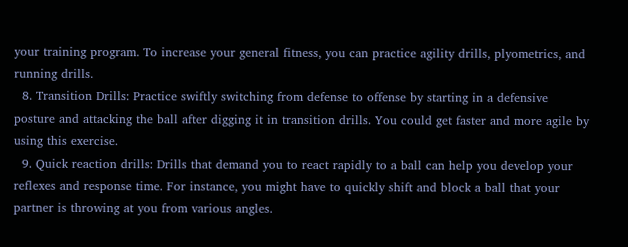your training program. To increase your general fitness, you can practice agility drills, plyometrics, and running drills.
  8. Transition Drills: Practice swiftly switching from defense to offense by starting in a defensive posture and attacking the ball after digging it in transition drills. You could get faster and more agile by using this exercise.
  9. Quick reaction drills: Drills that demand you to react rapidly to a ball can help you develop your reflexes and response time. For instance, you might have to quickly shift and block a ball that your partner is throwing at you from various angles.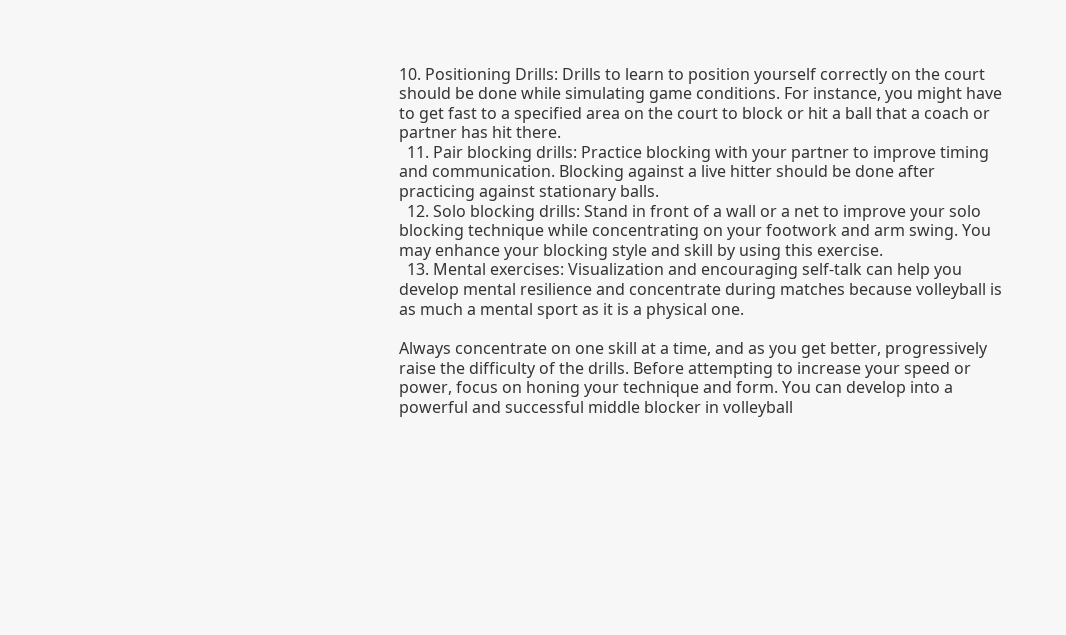10. Positioning Drills: Drills to learn to position yourself correctly on the court should be done while simulating game conditions. For instance, you might have to get fast to a specified area on the court to block or hit a ball that a coach or partner has hit there.
  11. Pair blocking drills: Practice blocking with your partner to improve timing and communication. Blocking against a live hitter should be done after practicing against stationary balls.
  12. Solo blocking drills: Stand in front of a wall or a net to improve your solo blocking technique while concentrating on your footwork and arm swing. You may enhance your blocking style and skill by using this exercise.
  13. Mental exercises: Visualization and encouraging self-talk can help you develop mental resilience and concentrate during matches because volleyball is as much a mental sport as it is a physical one.

Always concentrate on one skill at a time, and as you get better, progressively raise the difficulty of the drills. Before attempting to increase your speed or power, focus on honing your technique and form. You can develop into a powerful and successful middle blocker in volleyball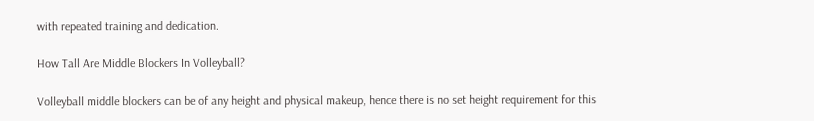with repeated training and dedication.

How Tall Are Middle Blockers In Volleyball?

Volleyball middle blockers can be of any height and physical makeup, hence there is no set height requirement for this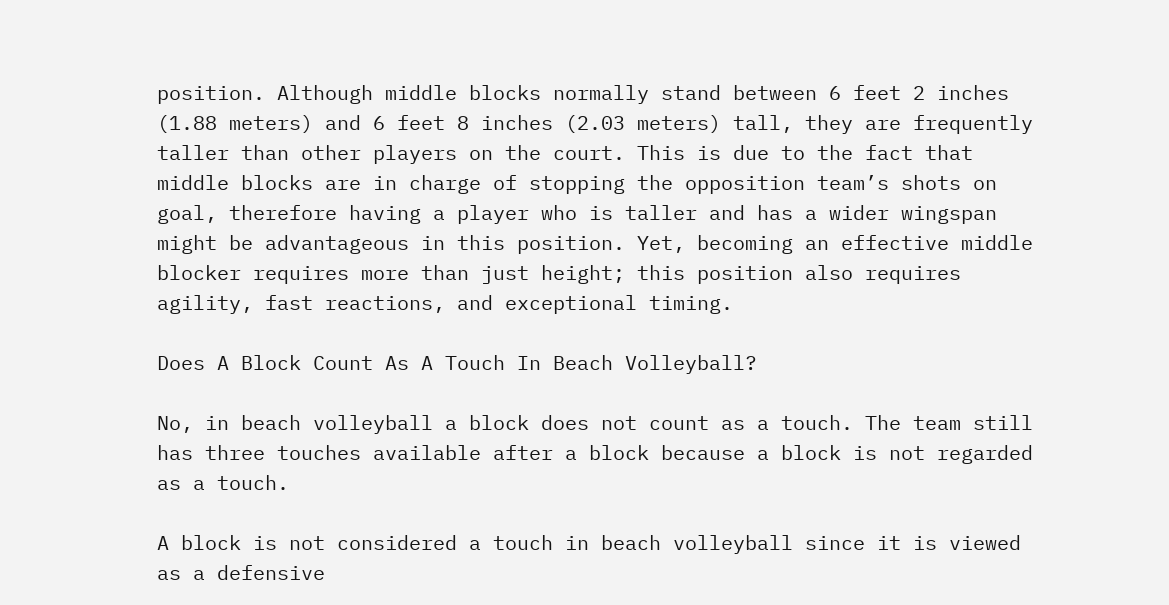position. Although middle blocks normally stand between 6 feet 2 inches (1.88 meters) and 6 feet 8 inches (2.03 meters) tall, they are frequently taller than other players on the court. This is due to the fact that middle blocks are in charge of stopping the opposition team’s shots on goal, therefore having a player who is taller and has a wider wingspan might be advantageous in this position. Yet, becoming an effective middle blocker requires more than just height; this position also requires agility, fast reactions, and exceptional timing.

Does A Block Count As A Touch In Beach Volleyball?

No, in beach volleyball a block does not count as a touch. The team still has three touches available after a block because a block is not regarded as a touch.

A block is not considered a touch in beach volleyball since it is viewed as a defensive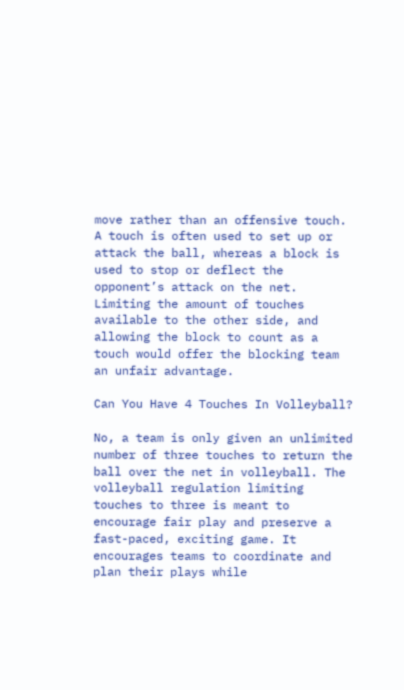move rather than an offensive touch. A touch is often used to set up or attack the ball, whereas a block is used to stop or deflect the opponent’s attack on the net. Limiting the amount of touches available to the other side, and allowing the block to count as a touch would offer the blocking team an unfair advantage.

Can You Have 4 Touches In Volleyball?

No, a team is only given an unlimited number of three touches to return the ball over the net in volleyball. The volleyball regulation limiting touches to three is meant to encourage fair play and preserve a fast-paced, exciting game. It encourages teams to coordinate and plan their plays while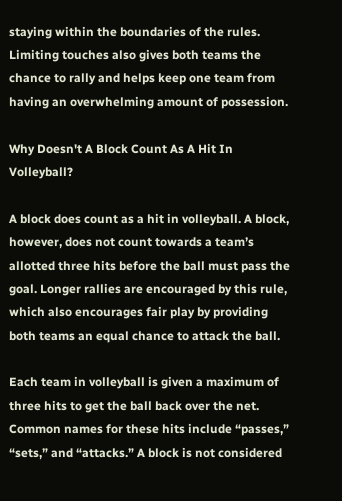staying within the boundaries of the rules. Limiting touches also gives both teams the chance to rally and helps keep one team from having an overwhelming amount of possession.

Why Doesn't A Block Count As A Hit In Volleyball?

A block does count as a hit in volleyball. A block, however, does not count towards a team’s allotted three hits before the ball must pass the goal. Longer rallies are encouraged by this rule, which also encourages fair play by providing both teams an equal chance to attack the ball.

Each team in volleyball is given a maximum of three hits to get the ball back over the net. Common names for these hits include “passes,” “sets,” and “attacks.” A block is not considered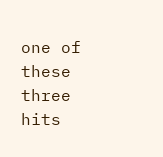one of these three hits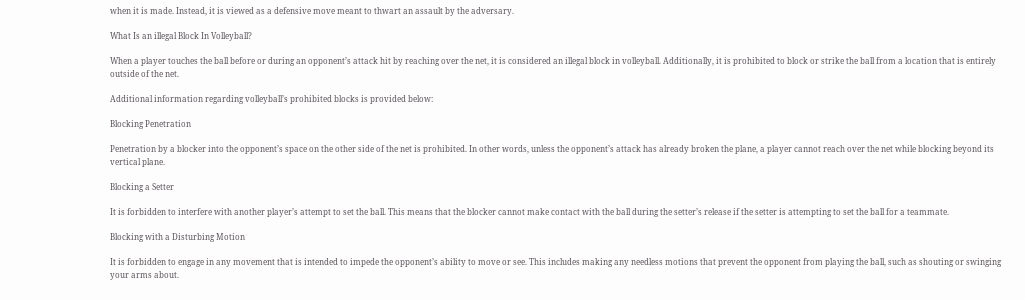when it is made. Instead, it is viewed as a defensive move meant to thwart an assault by the adversary.

What Is an illegal Block In Volleyball?

When a player touches the ball before or during an opponent’s attack hit by reaching over the net, it is considered an illegal block in volleyball. Additionally, it is prohibited to block or strike the ball from a location that is entirely outside of the net.

Additional information regarding volleyball’s prohibited blocks is provided below:

Blocking Penetration

Penetration by a blocker into the opponent’s space on the other side of the net is prohibited. In other words, unless the opponent’s attack has already broken the plane, a player cannot reach over the net while blocking beyond its vertical plane.

Blocking a Setter

It is forbidden to interfere with another player’s attempt to set the ball. This means that the blocker cannot make contact with the ball during the setter’s release if the setter is attempting to set the ball for a teammate.

Blocking with a Disturbing Motion

It is forbidden to engage in any movement that is intended to impede the opponent’s ability to move or see. This includes making any needless motions that prevent the opponent from playing the ball, such as shouting or swinging your arms about.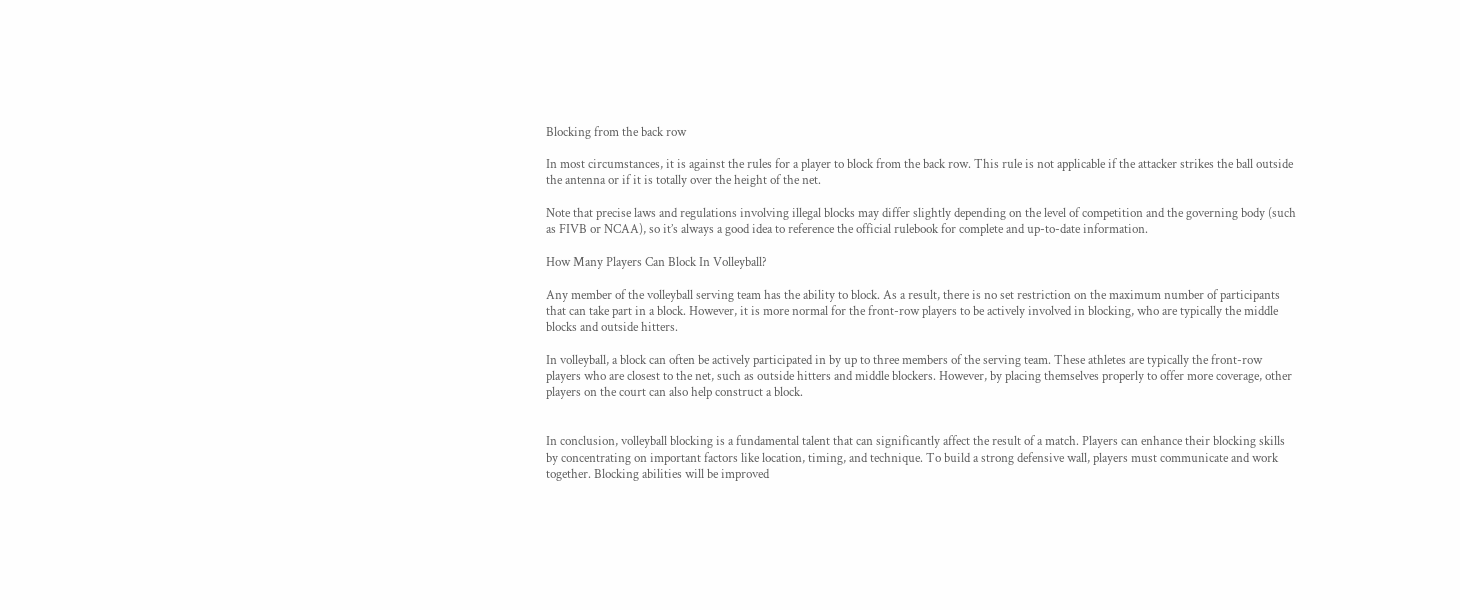Blocking from the back row

In most circumstances, it is against the rules for a player to block from the back row. This rule is not applicable if the attacker strikes the ball outside the antenna or if it is totally over the height of the net.

Note that precise laws and regulations involving illegal blocks may differ slightly depending on the level of competition and the governing body (such as FIVB or NCAA), so it’s always a good idea to reference the official rulebook for complete and up-to-date information.

How Many Players Can Block In Volleyball?

Any member of the volleyball serving team has the ability to block. As a result, there is no set restriction on the maximum number of participants that can take part in a block. However, it is more normal for the front-row players to be actively involved in blocking, who are typically the middle blocks and outside hitters.

In volleyball, a block can often be actively participated in by up to three members of the serving team. These athletes are typically the front-row players who are closest to the net, such as outside hitters and middle blockers. However, by placing themselves properly to offer more coverage, other players on the court can also help construct a block.


In conclusion, volleyball blocking is a fundamental talent that can significantly affect the result of a match. Players can enhance their blocking skills by concentrating on important factors like location, timing, and technique. To build a strong defensive wall, players must communicate and work together. Blocking abilities will be improved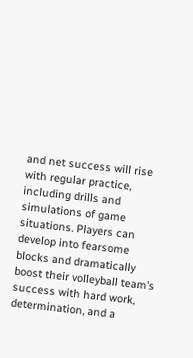and net success will rise with regular practice, including drills and simulations of game situations. Players can develop into fearsome blocks and dramatically boost their volleyball team’s success with hard work, determination, and a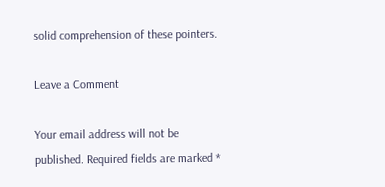solid comprehension of these pointers.

Leave a Comment

Your email address will not be published. Required fields are marked *